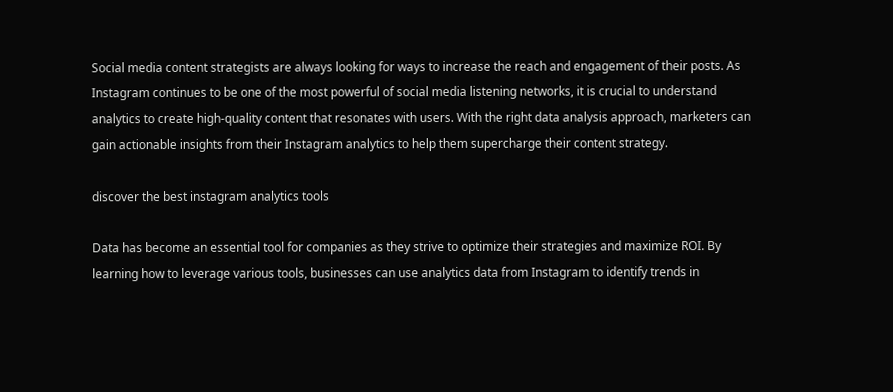Social media content strategists are always looking for ways to increase the reach and engagement of their posts. As Instagram continues to be one of the most powerful of social media listening networks, it is crucial to understand analytics to create high-quality content that resonates with users. With the right data analysis approach, marketers can gain actionable insights from their Instagram analytics to help them supercharge their content strategy.

discover the best instagram analytics tools

Data has become an essential tool for companies as they strive to optimize their strategies and maximize ROI. By learning how to leverage various tools, businesses can use analytics data from Instagram to identify trends in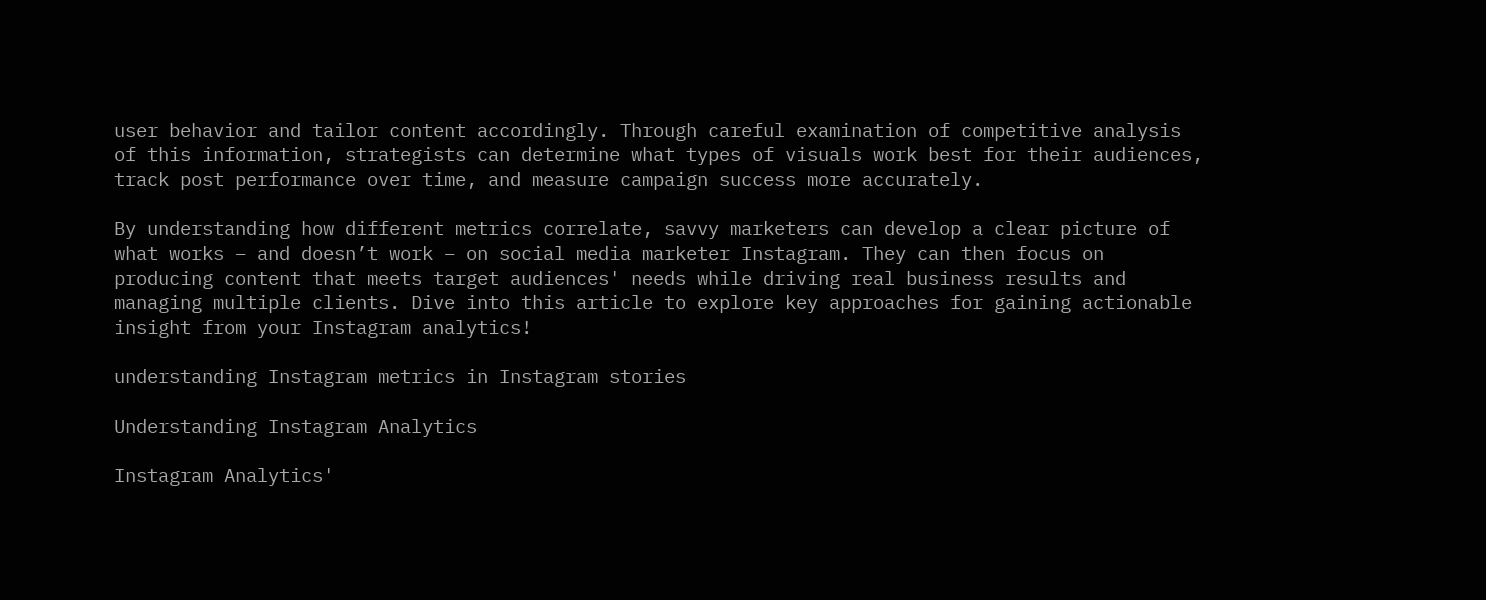user behavior and tailor content accordingly. Through careful examination of competitive analysis of this information, strategists can determine what types of visuals work best for their audiences, track post performance over time, and measure campaign success more accurately.

By understanding how different metrics correlate, savvy marketers can develop a clear picture of what works – and doesn’t work – on social media marketer Instagram. They can then focus on producing content that meets target audiences' needs while driving real business results and managing multiple clients. Dive into this article to explore key approaches for gaining actionable insight from your Instagram analytics!

understanding Instagram metrics in Instagram stories

Understanding Instagram Analytics

Instagram Analytics'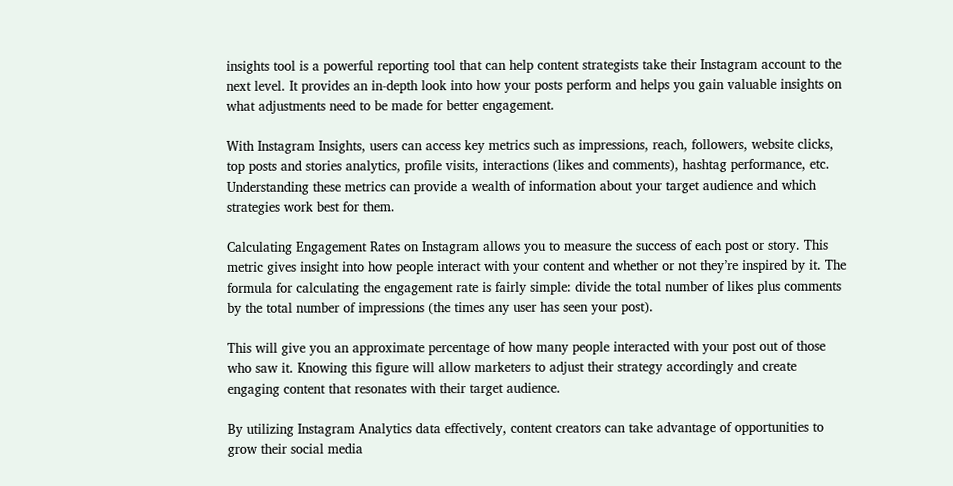insights tool is a powerful reporting tool that can help content strategists take their Instagram account to the next level. It provides an in-depth look into how your posts perform and helps you gain valuable insights on what adjustments need to be made for better engagement.

With Instagram Insights, users can access key metrics such as impressions, reach, followers, website clicks, top posts and stories analytics, profile visits, interactions (likes and comments), hashtag performance, etc. Understanding these metrics can provide a wealth of information about your target audience and which strategies work best for them.

Calculating Engagement Rates on Instagram allows you to measure the success of each post or story. This metric gives insight into how people interact with your content and whether or not they’re inspired by it. The formula for calculating the engagement rate is fairly simple: divide the total number of likes plus comments by the total number of impressions (the times any user has seen your post).

This will give you an approximate percentage of how many people interacted with your post out of those who saw it. Knowing this figure will allow marketers to adjust their strategy accordingly and create engaging content that resonates with their target audience.

By utilizing Instagram Analytics data effectively, content creators can take advantage of opportunities to grow their social media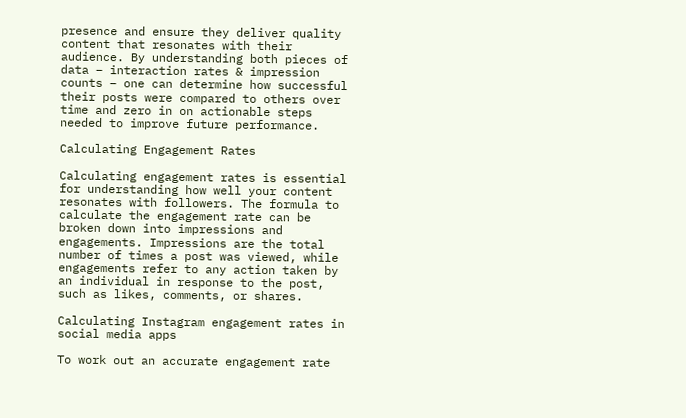presence and ensure they deliver quality content that resonates with their audience. By understanding both pieces of data – interaction rates & impression counts – one can determine how successful their posts were compared to others over time and zero in on actionable steps needed to improve future performance.

Calculating Engagement Rates

Calculating engagement rates is essential for understanding how well your content resonates with followers. The formula to calculate the engagement rate can be broken down into impressions and engagements. Impressions are the total number of times a post was viewed, while engagements refer to any action taken by an individual in response to the post, such as likes, comments, or shares.

Calculating Instagram engagement rates in social media apps

To work out an accurate engagement rate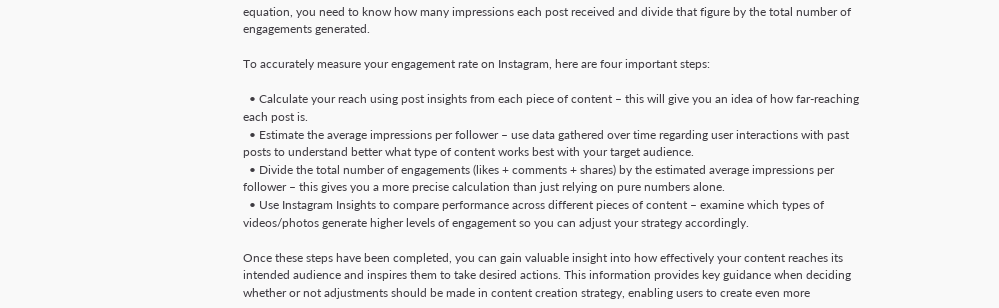equation, you need to know how many impressions each post received and divide that figure by the total number of engagements generated.

To accurately measure your engagement rate on Instagram, here are four important steps:

  • Calculate your reach using post insights from each piece of content – this will give you an idea of how far-reaching each post is.
  • Estimate the average impressions per follower – use data gathered over time regarding user interactions with past posts to understand better what type of content works best with your target audience.
  • Divide the total number of engagements (likes + comments + shares) by the estimated average impressions per follower – this gives you a more precise calculation than just relying on pure numbers alone.
  • Use Instagram Insights to compare performance across different pieces of content – examine which types of videos/photos generate higher levels of engagement so you can adjust your strategy accordingly.

Once these steps have been completed, you can gain valuable insight into how effectively your content reaches its intended audience and inspires them to take desired actions. This information provides key guidance when deciding whether or not adjustments should be made in content creation strategy, enabling users to create even more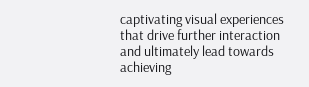captivating visual experiences that drive further interaction and ultimately lead towards achieving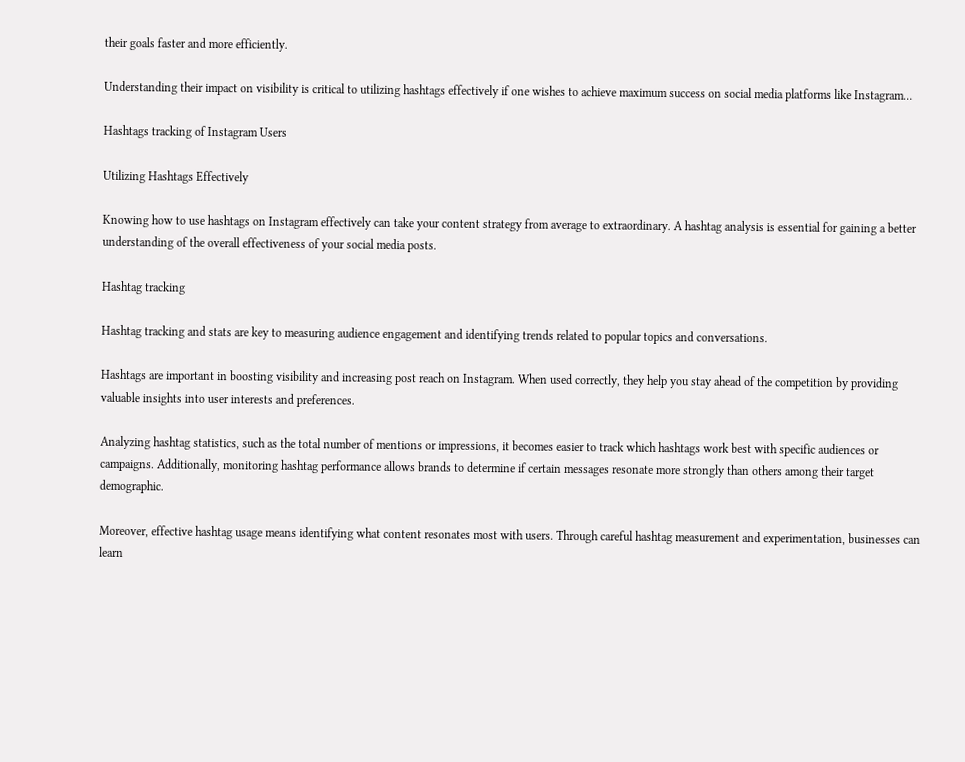their goals faster and more efficiently.

Understanding their impact on visibility is critical to utilizing hashtags effectively if one wishes to achieve maximum success on social media platforms like Instagram…

Hashtags tracking of Instagram Users

Utilizing Hashtags Effectively

Knowing how to use hashtags on Instagram effectively can take your content strategy from average to extraordinary. A hashtag analysis is essential for gaining a better understanding of the overall effectiveness of your social media posts.

Hashtag tracking

Hashtag tracking and stats are key to measuring audience engagement and identifying trends related to popular topics and conversations.

Hashtags are important in boosting visibility and increasing post reach on Instagram. When used correctly, they help you stay ahead of the competition by providing valuable insights into user interests and preferences.

Analyzing hashtag statistics, such as the total number of mentions or impressions, it becomes easier to track which hashtags work best with specific audiences or campaigns. Additionally, monitoring hashtag performance allows brands to determine if certain messages resonate more strongly than others among their target demographic.

Moreover, effective hashtag usage means identifying what content resonates most with users. Through careful hashtag measurement and experimentation, businesses can learn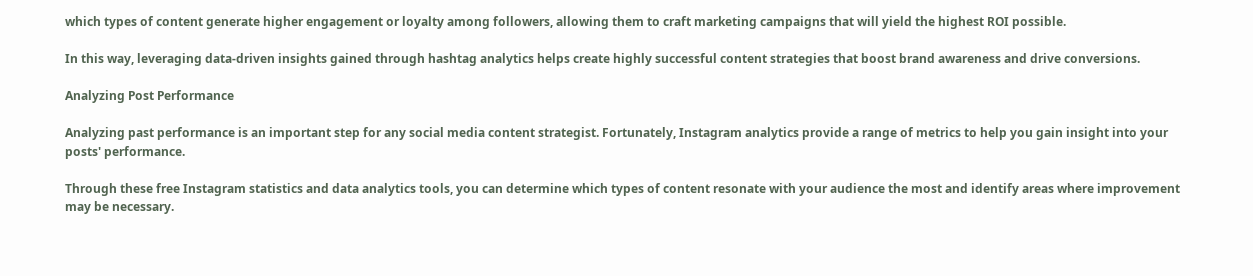which types of content generate higher engagement or loyalty among followers, allowing them to craft marketing campaigns that will yield the highest ROI possible.

In this way, leveraging data-driven insights gained through hashtag analytics helps create highly successful content strategies that boost brand awareness and drive conversions.

Analyzing Post Performance

Analyzing past performance is an important step for any social media content strategist. Fortunately, Instagram analytics provide a range of metrics to help you gain insight into your posts' performance.

Through these free Instagram statistics and data analytics tools, you can determine which types of content resonate with your audience the most and identify areas where improvement may be necessary.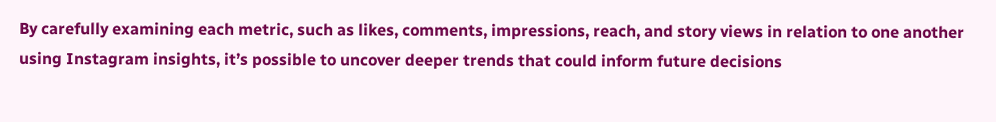By carefully examining each metric, such as likes, comments, impressions, reach, and story views in relation to one another using Instagram insights, it’s possible to uncover deeper trends that could inform future decisions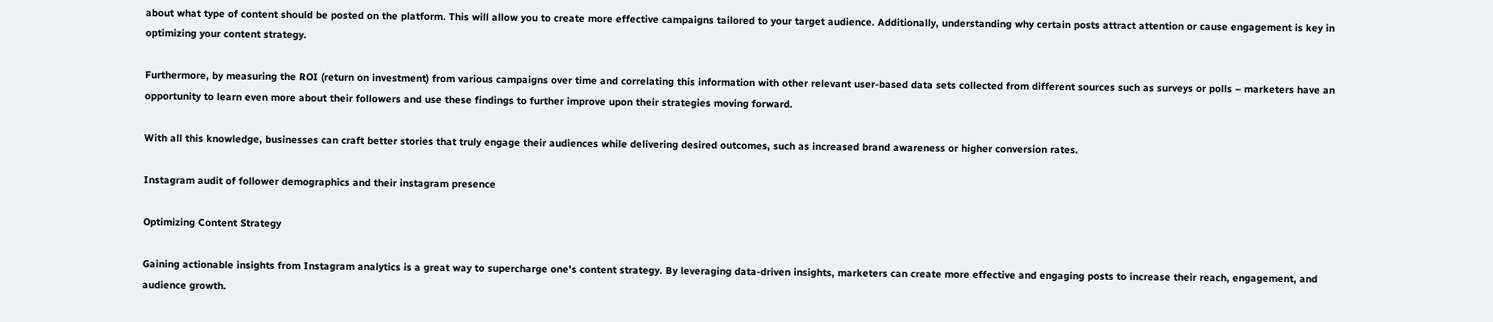about what type of content should be posted on the platform. This will allow you to create more effective campaigns tailored to your target audience. Additionally, understanding why certain posts attract attention or cause engagement is key in optimizing your content strategy.

Furthermore, by measuring the ROI (return on investment) from various campaigns over time and correlating this information with other relevant user-based data sets collected from different sources such as surveys or polls – marketers have an opportunity to learn even more about their followers and use these findings to further improve upon their strategies moving forward.

With all this knowledge, businesses can craft better stories that truly engage their audiences while delivering desired outcomes, such as increased brand awareness or higher conversion rates.

Instagram audit of follower demographics and their instagram presence

Optimizing Content Strategy

Gaining actionable insights from Instagram analytics is a great way to supercharge one's content strategy. By leveraging data-driven insights, marketers can create more effective and engaging posts to increase their reach, engagement, and audience growth.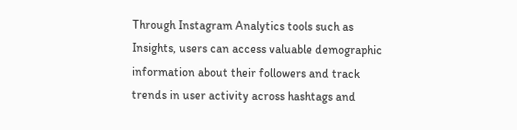Through Instagram Analytics tools such as Insights, users can access valuable demographic information about their followers and track trends in user activity across hashtags and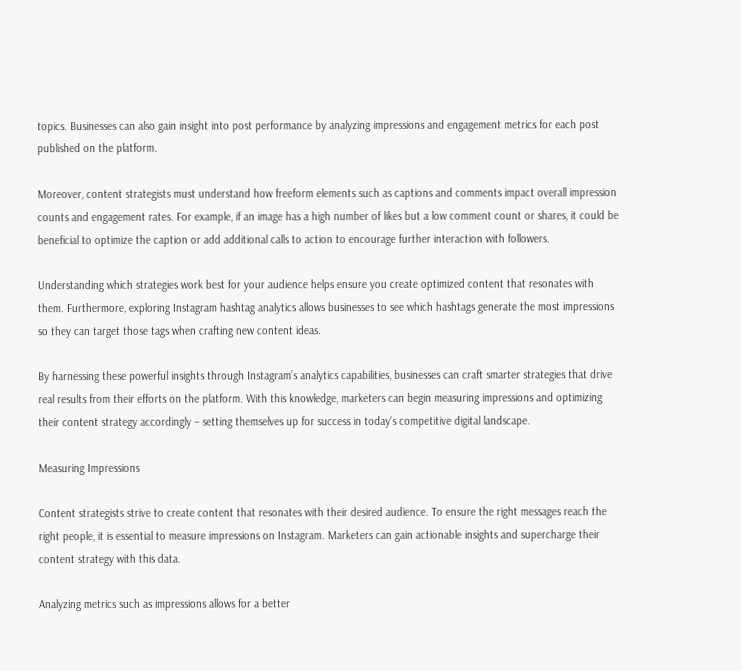topics. Businesses can also gain insight into post performance by analyzing impressions and engagement metrics for each post published on the platform.

Moreover, content strategists must understand how freeform elements such as captions and comments impact overall impression counts and engagement rates. For example, if an image has a high number of likes but a low comment count or shares, it could be beneficial to optimize the caption or add additional calls to action to encourage further interaction with followers.

Understanding which strategies work best for your audience helps ensure you create optimized content that resonates with them. Furthermore, exploring Instagram hashtag analytics allows businesses to see which hashtags generate the most impressions so they can target those tags when crafting new content ideas.

By harnessing these powerful insights through Instagram’s analytics capabilities, businesses can craft smarter strategies that drive real results from their efforts on the platform. With this knowledge, marketers can begin measuring impressions and optimizing their content strategy accordingly – setting themselves up for success in today's competitive digital landscape.

Measuring Impressions

Content strategists strive to create content that resonates with their desired audience. To ensure the right messages reach the right people, it is essential to measure impressions on Instagram. Marketers can gain actionable insights and supercharge their content strategy with this data.

Analyzing metrics such as impressions allows for a better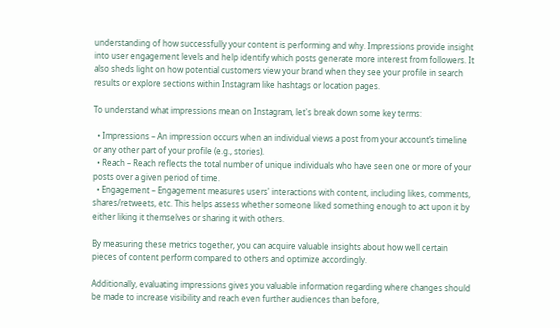understanding of how successfully your content is performing and why. Impressions provide insight into user engagement levels and help identify which posts generate more interest from followers. It also sheds light on how potential customers view your brand when they see your profile in search results or explore sections within Instagram like hashtags or location pages.

To understand what impressions mean on Instagram, let's break down some key terms:

  • Impressions – An impression occurs when an individual views a post from your account’s timeline or any other part of your profile (e.g., stories).
  • Reach – Reach reflects the total number of unique individuals who have seen one or more of your posts over a given period of time.
  • Engagement – Engagement measures users' interactions with content, including likes, comments, shares/retweets, etc. This helps assess whether someone liked something enough to act upon it by either liking it themselves or sharing it with others.

By measuring these metrics together, you can acquire valuable insights about how well certain pieces of content perform compared to others and optimize accordingly.

Additionally, evaluating impressions gives you valuable information regarding where changes should be made to increase visibility and reach even further audiences than before,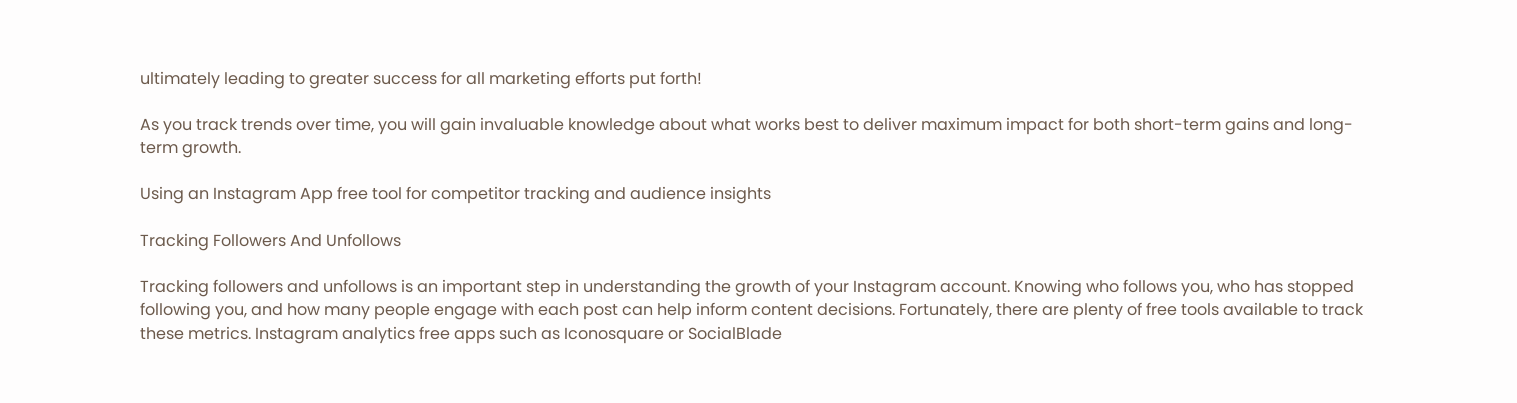ultimately leading to greater success for all marketing efforts put forth!

As you track trends over time, you will gain invaluable knowledge about what works best to deliver maximum impact for both short-term gains and long-term growth.

Using an Instagram App free tool for competitor tracking and audience insights

Tracking Followers And Unfollows

Tracking followers and unfollows is an important step in understanding the growth of your Instagram account. Knowing who follows you, who has stopped following you, and how many people engage with each post can help inform content decisions. Fortunately, there are plenty of free tools available to track these metrics. Instagram analytics free apps such as Iconosquare or SocialBlade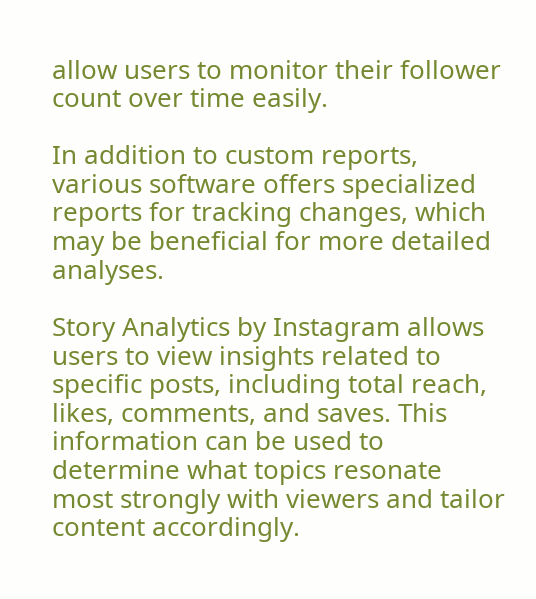allow users to monitor their follower count over time easily.

In addition to custom reports, various software offers specialized reports for tracking changes, which may be beneficial for more detailed analyses.

Story Analytics by Instagram allows users to view insights related to specific posts, including total reach, likes, comments, and saves. This information can be used to determine what topics resonate most strongly with viewers and tailor content accordingly.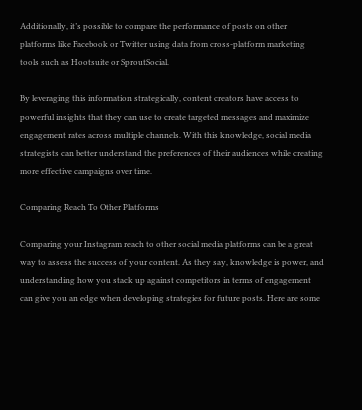Additionally, it’s possible to compare the performance of posts on other platforms like Facebook or Twitter using data from cross-platform marketing tools such as Hootsuite or SproutSocial.

By leveraging this information strategically, content creators have access to powerful insights that they can use to create targeted messages and maximize engagement rates across multiple channels. With this knowledge, social media strategists can better understand the preferences of their audiences while creating more effective campaigns over time.

Comparing Reach To Other Platforms

Comparing your Instagram reach to other social media platforms can be a great way to assess the success of your content. As they say, knowledge is power, and understanding how you stack up against competitors in terms of engagement can give you an edge when developing strategies for future posts. Here are some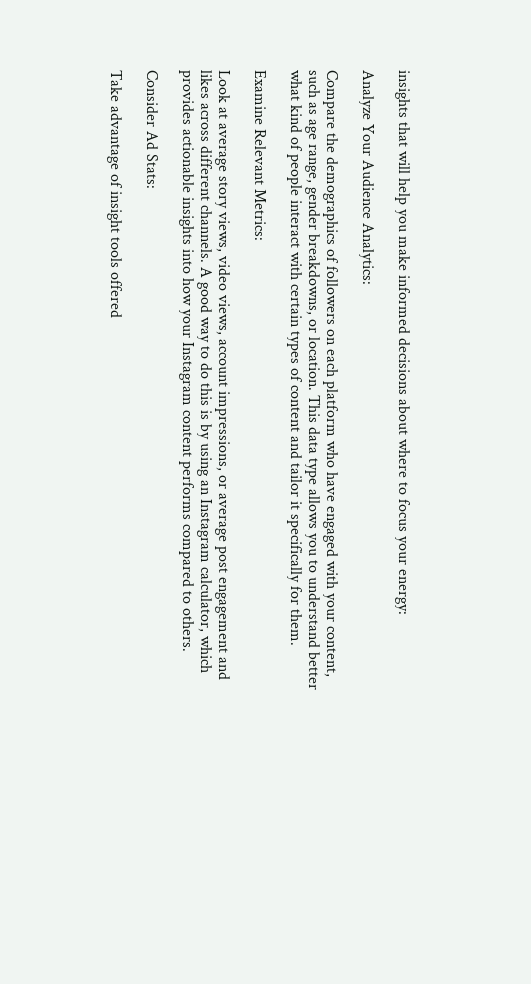insights that will help you make informed decisions about where to focus your energy:

Analyze Your Audience Analytics:

Compare the demographics of followers on each platform who have engaged with your content, such as age range, gender breakdowns, or location. This data type allows you to understand better what kind of people interact with certain types of content and tailor it specifically for them.

Examine Relevant Metrics:

Look at average story views, video views, account impressions, or average post engagement and likes across different channels. A good way to do this is by using an Instagram calculator, which provides actionable insights into how your Instagram content performs compared to others.

Consider Ad Stats:

Take advantage of insight tools offered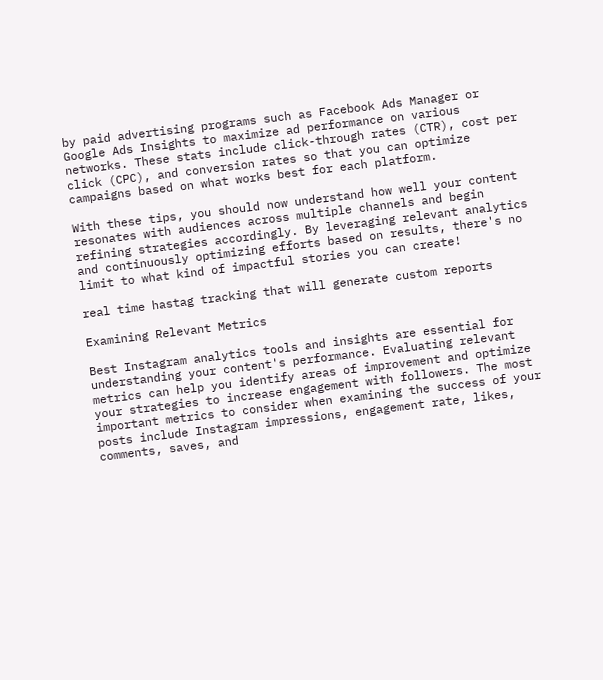by paid advertising programs such as Facebook Ads Manager or Google Ads Insights to maximize ad performance on various networks. These stats include click-through rates (CTR), cost per click (CPC), and conversion rates so that you can optimize campaigns based on what works best for each platform.

With these tips, you should now understand how well your content resonates with audiences across multiple channels and begin refining strategies accordingly. By leveraging relevant analytics and continuously optimizing efforts based on results, there's no limit to what kind of impactful stories you can create!

real time hastag tracking that will generate custom reports

Examining Relevant Metrics

Best Instagram analytics tools and insights are essential for understanding your content's performance. Evaluating relevant metrics can help you identify areas of improvement and optimize your strategies to increase engagement with followers. The most important metrics to consider when examining the success of your posts include Instagram impressions, engagement rate, likes, comments, saves, and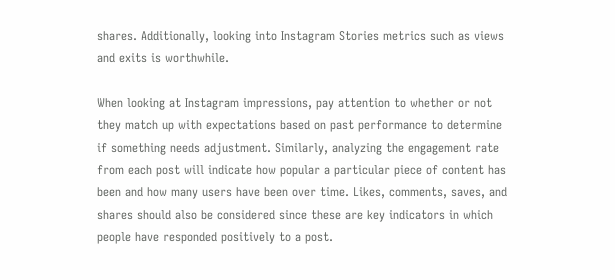shares. Additionally, looking into Instagram Stories metrics such as views and exits is worthwhile.

When looking at Instagram impressions, pay attention to whether or not they match up with expectations based on past performance to determine if something needs adjustment. Similarly, analyzing the engagement rate from each post will indicate how popular a particular piece of content has been and how many users have been over time. Likes, comments, saves, and shares should also be considered since these are key indicators in which people have responded positively to a post.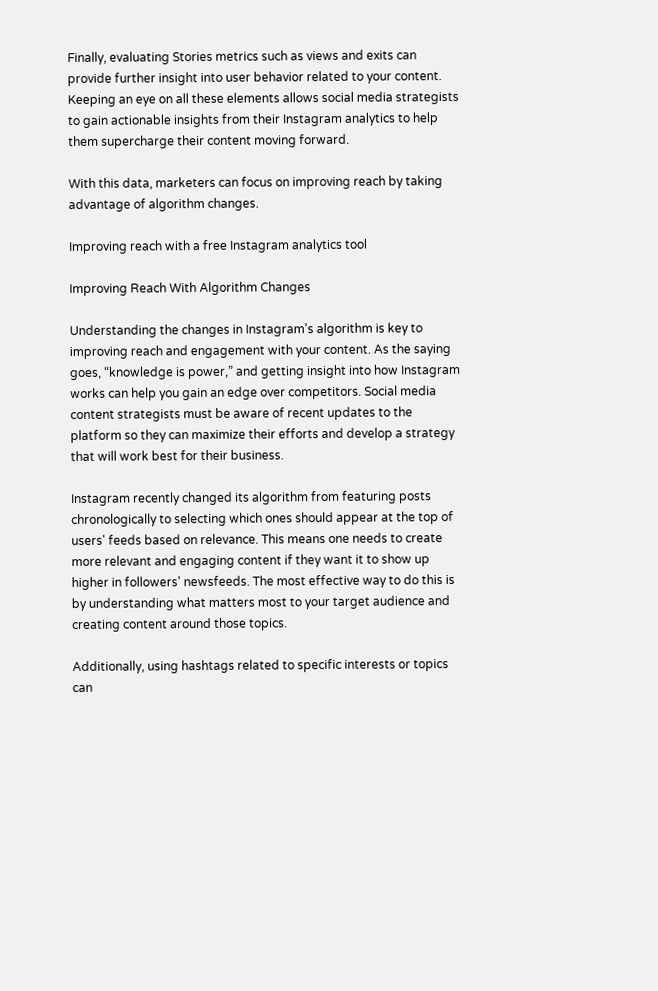Finally, evaluating Stories metrics such as views and exits can provide further insight into user behavior related to your content. Keeping an eye on all these elements allows social media strategists to gain actionable insights from their Instagram analytics to help them supercharge their content moving forward.

With this data, marketers can focus on improving reach by taking advantage of algorithm changes.

Improving reach with a free Instagram analytics tool

Improving Reach With Algorithm Changes

Understanding the changes in Instagram's algorithm is key to improving reach and engagement with your content. As the saying goes, “knowledge is power,” and getting insight into how Instagram works can help you gain an edge over competitors. Social media content strategists must be aware of recent updates to the platform so they can maximize their efforts and develop a strategy that will work best for their business.

Instagram recently changed its algorithm from featuring posts chronologically to selecting which ones should appear at the top of users' feeds based on relevance. This means one needs to create more relevant and engaging content if they want it to show up higher in followers' newsfeeds. The most effective way to do this is by understanding what matters most to your target audience and creating content around those topics.

Additionally, using hashtags related to specific interests or topics can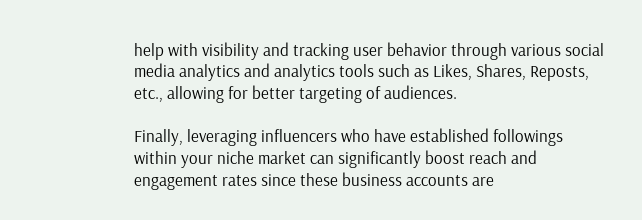help with visibility and tracking user behavior through various social media analytics and analytics tools such as Likes, Shares, Reposts, etc., allowing for better targeting of audiences.

Finally, leveraging influencers who have established followings within your niche market can significantly boost reach and engagement rates since these business accounts are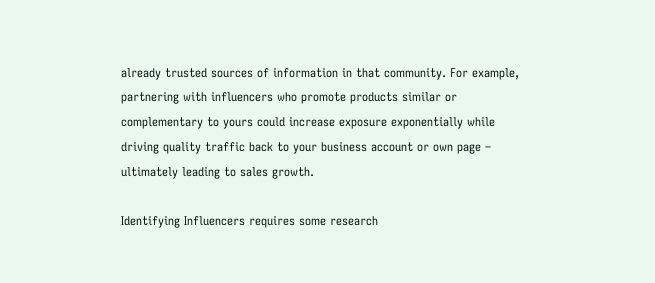already trusted sources of information in that community. For example, partnering with influencers who promote products similar or complementary to yours could increase exposure exponentially while driving quality traffic back to your business account or own page – ultimately leading to sales growth.

Identifying Influencers requires some research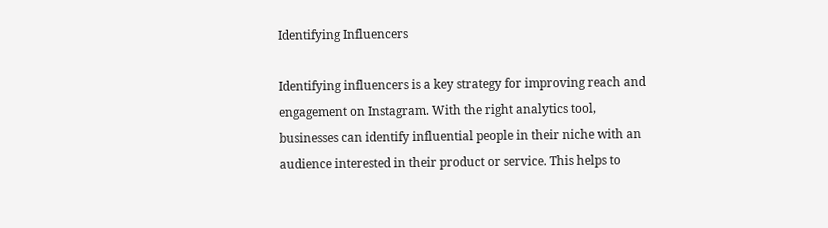Identifying Influencers

Identifying influencers is a key strategy for improving reach and engagement on Instagram. With the right analytics tool, businesses can identify influential people in their niche with an audience interested in their product or service. This helps to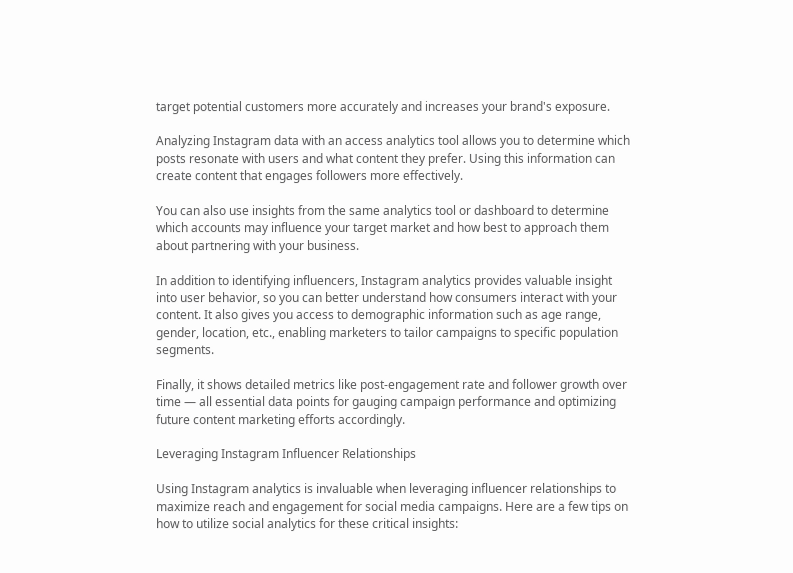target potential customers more accurately and increases your brand's exposure.

Analyzing Instagram data with an access analytics tool allows you to determine which posts resonate with users and what content they prefer. Using this information can create content that engages followers more effectively.

You can also use insights from the same analytics tool or dashboard to determine which accounts may influence your target market and how best to approach them about partnering with your business.

In addition to identifying influencers, Instagram analytics provides valuable insight into user behavior, so you can better understand how consumers interact with your content. It also gives you access to demographic information such as age range, gender, location, etc., enabling marketers to tailor campaigns to specific population segments.

Finally, it shows detailed metrics like post-engagement rate and follower growth over time — all essential data points for gauging campaign performance and optimizing future content marketing efforts accordingly.

Leveraging Instagram Influencer Relationships

Using Instagram analytics is invaluable when leveraging influencer relationships to maximize reach and engagement for social media campaigns. Here are a few tips on how to utilize social analytics for these critical insights: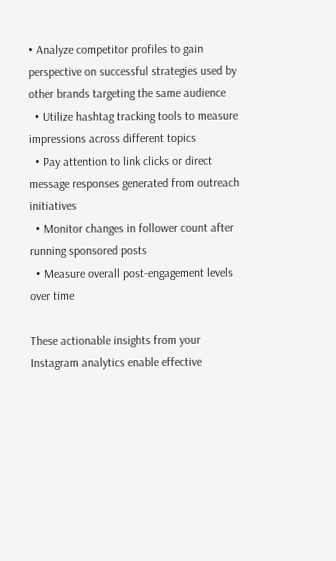• Analyze competitor profiles to gain perspective on successful strategies used by other brands targeting the same audience
  • Utilize hashtag tracking tools to measure impressions across different topics
  • Pay attention to link clicks or direct message responses generated from outreach initiatives
  • Monitor changes in follower count after running sponsored posts
  • Measure overall post-engagement levels over time

These actionable insights from your Instagram analytics enable effective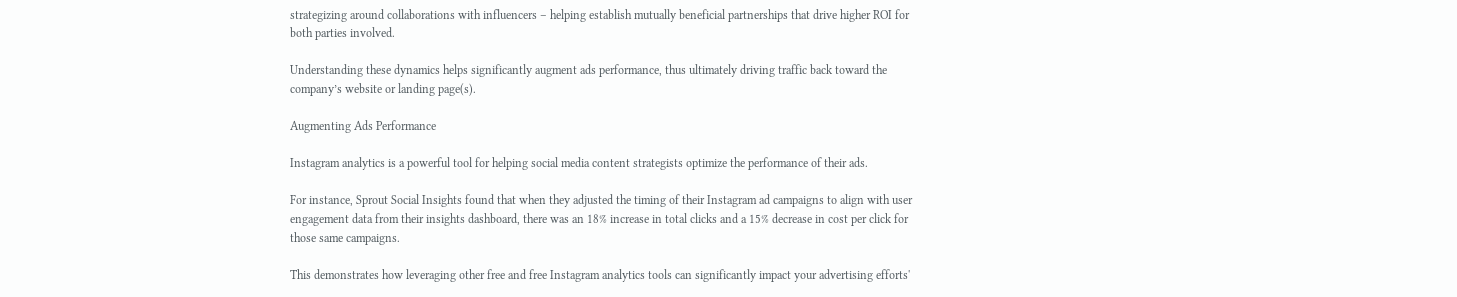strategizing around collaborations with influencers – helping establish mutually beneficial partnerships that drive higher ROI for both parties involved.

Understanding these dynamics helps significantly augment ads performance, thus ultimately driving traffic back toward the company’s website or landing page(s).

Augmenting Ads Performance

Instagram analytics is a powerful tool for helping social media content strategists optimize the performance of their ads.

For instance, Sprout Social Insights found that when they adjusted the timing of their Instagram ad campaigns to align with user engagement data from their insights dashboard, there was an 18% increase in total clicks and a 15% decrease in cost per click for those same campaigns.

This demonstrates how leveraging other free and free Instagram analytics tools can significantly impact your advertising efforts'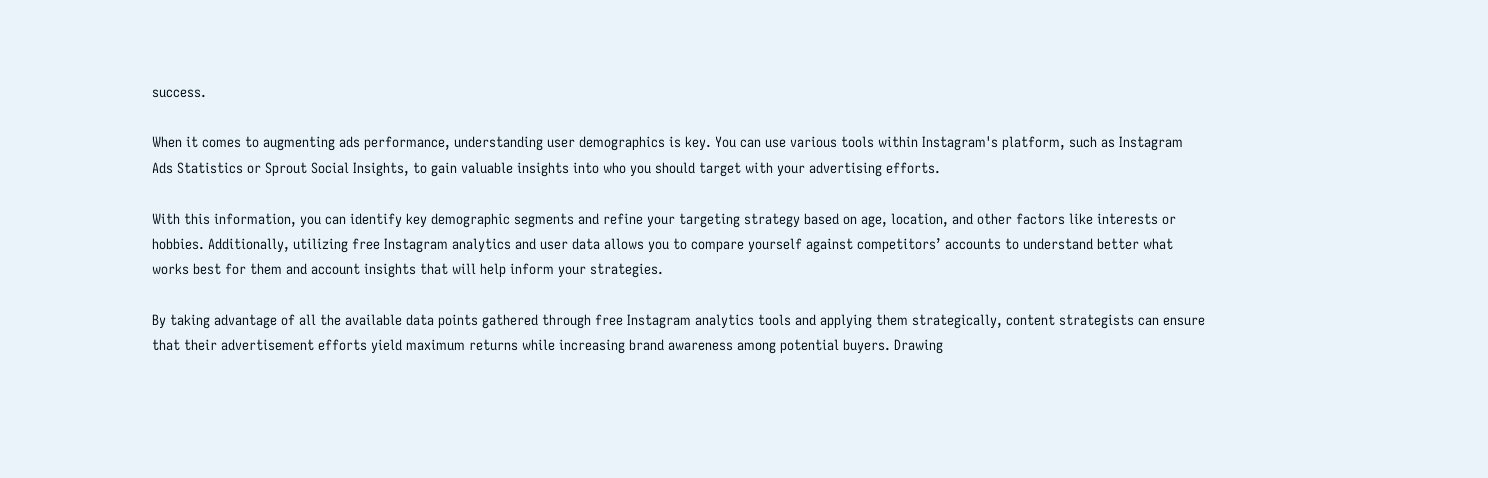success.

When it comes to augmenting ads performance, understanding user demographics is key. You can use various tools within Instagram's platform, such as Instagram Ads Statistics or Sprout Social Insights, to gain valuable insights into who you should target with your advertising efforts.

With this information, you can identify key demographic segments and refine your targeting strategy based on age, location, and other factors like interests or hobbies. Additionally, utilizing free Instagram analytics and user data allows you to compare yourself against competitors’ accounts to understand better what works best for them and account insights that will help inform your strategies.

By taking advantage of all the available data points gathered through free Instagram analytics tools and applying them strategically, content strategists can ensure that their advertisement efforts yield maximum returns while increasing brand awareness among potential buyers. Drawing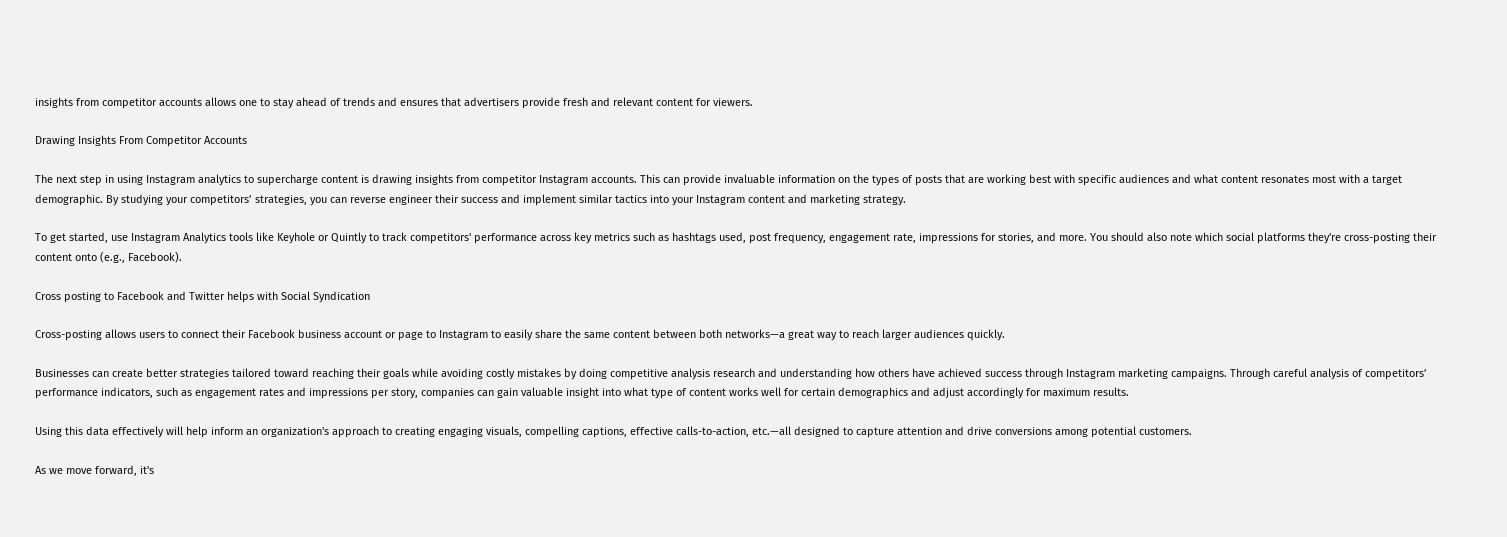insights from competitor accounts allows one to stay ahead of trends and ensures that advertisers provide fresh and relevant content for viewers.

Drawing Insights From Competitor Accounts

The next step in using Instagram analytics to supercharge content is drawing insights from competitor Instagram accounts. This can provide invaluable information on the types of posts that are working best with specific audiences and what content resonates most with a target demographic. By studying your competitors’ strategies, you can reverse engineer their success and implement similar tactics into your Instagram content and marketing strategy.

To get started, use Instagram Analytics tools like Keyhole or Quintly to track competitors' performance across key metrics such as hashtags used, post frequency, engagement rate, impressions for stories, and more. You should also note which social platforms they're cross-posting their content onto (e.g., Facebook).

Cross posting to Facebook and Twitter helps with Social Syndication

Cross-posting allows users to connect their Facebook business account or page to Instagram to easily share the same content between both networks—a great way to reach larger audiences quickly.

Businesses can create better strategies tailored toward reaching their goals while avoiding costly mistakes by doing competitive analysis research and understanding how others have achieved success through Instagram marketing campaigns. Through careful analysis of competitors’ performance indicators, such as engagement rates and impressions per story, companies can gain valuable insight into what type of content works well for certain demographics and adjust accordingly for maximum results.

Using this data effectively will help inform an organization's approach to creating engaging visuals, compelling captions, effective calls-to-action, etc.—all designed to capture attention and drive conversions among potential customers.

As we move forward, it's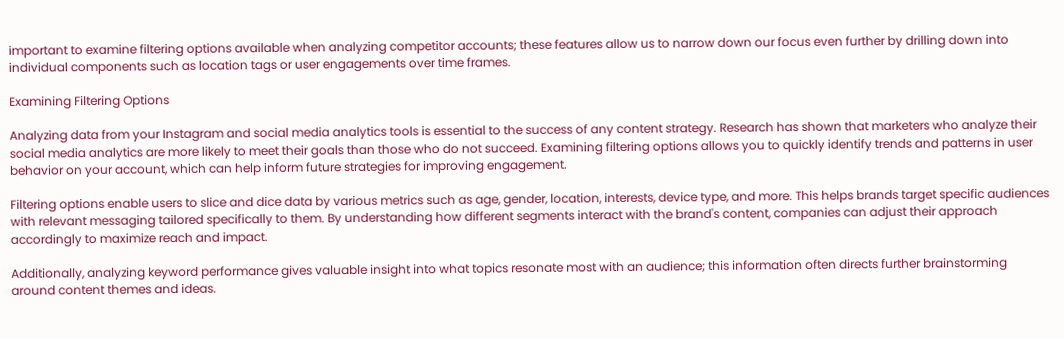important to examine filtering options available when analyzing competitor accounts; these features allow us to narrow down our focus even further by drilling down into individual components such as location tags or user engagements over time frames.

Examining Filtering Options

Analyzing data from your Instagram and social media analytics tools is essential to the success of any content strategy. Research has shown that marketers who analyze their social media analytics are more likely to meet their goals than those who do not succeed. Examining filtering options allows you to quickly identify trends and patterns in user behavior on your account, which can help inform future strategies for improving engagement.

Filtering options enable users to slice and dice data by various metrics such as age, gender, location, interests, device type, and more. This helps brands target specific audiences with relevant messaging tailored specifically to them. By understanding how different segments interact with the brand's content, companies can adjust their approach accordingly to maximize reach and impact.

Additionally, analyzing keyword performance gives valuable insight into what topics resonate most with an audience; this information often directs further brainstorming around content themes and ideas.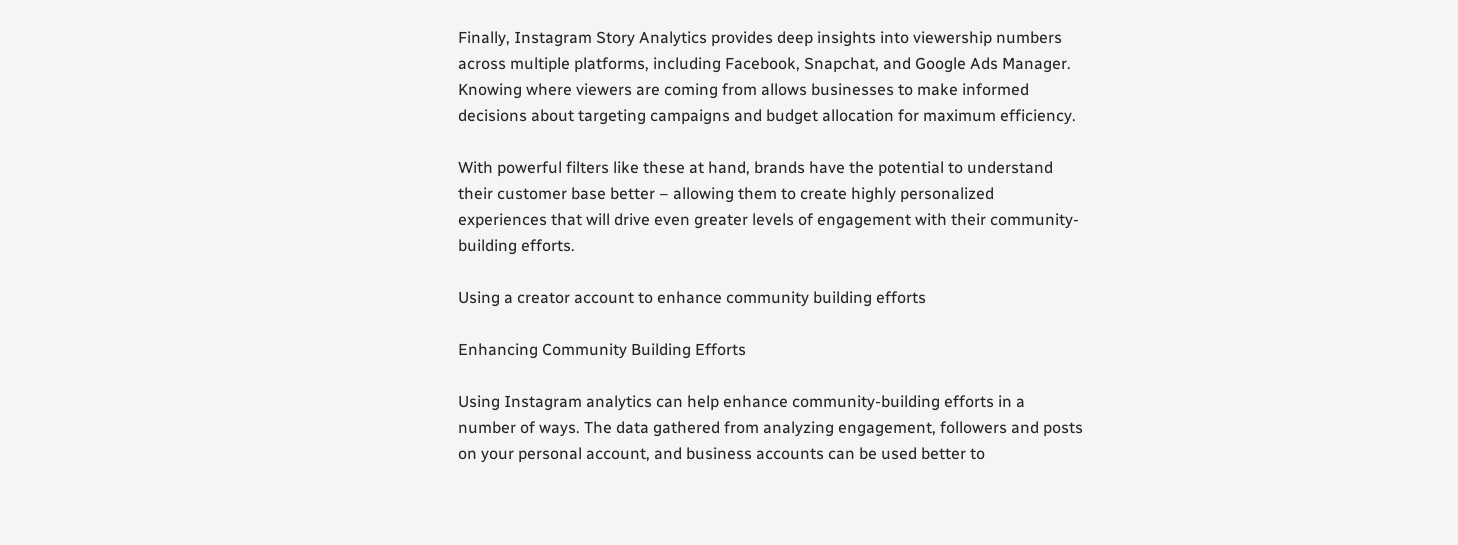Finally, Instagram Story Analytics provides deep insights into viewership numbers across multiple platforms, including Facebook, Snapchat, and Google Ads Manager. Knowing where viewers are coming from allows businesses to make informed decisions about targeting campaigns and budget allocation for maximum efficiency.

With powerful filters like these at hand, brands have the potential to understand their customer base better – allowing them to create highly personalized experiences that will drive even greater levels of engagement with their community-building efforts.

Using a creator account to enhance community building efforts

Enhancing Community Building Efforts

Using Instagram analytics can help enhance community-building efforts in a number of ways. The data gathered from analyzing engagement, followers and posts on your personal account, and business accounts can be used better to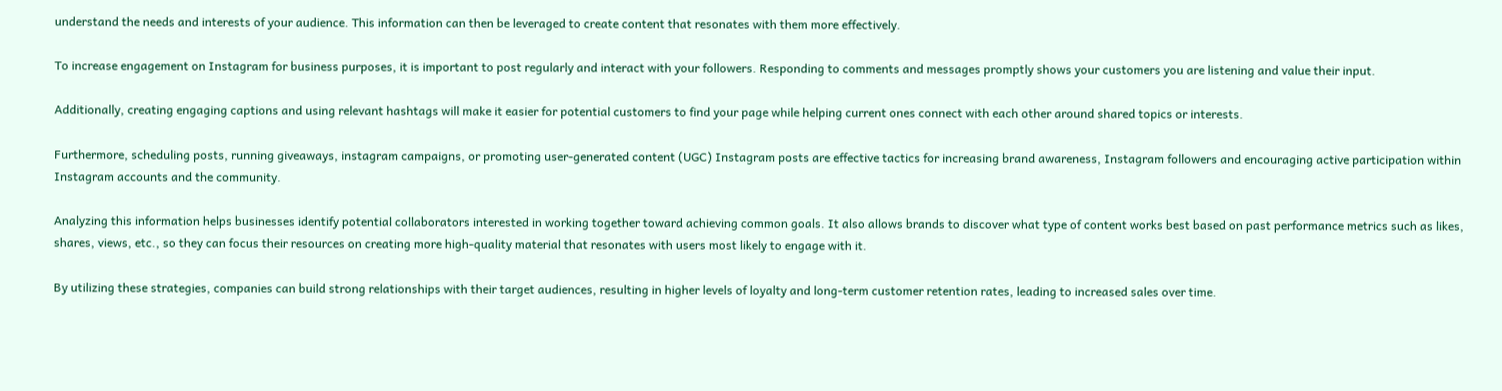understand the needs and interests of your audience. This information can then be leveraged to create content that resonates with them more effectively.

To increase engagement on Instagram for business purposes, it is important to post regularly and interact with your followers. Responding to comments and messages promptly shows your customers you are listening and value their input.

Additionally, creating engaging captions and using relevant hashtags will make it easier for potential customers to find your page while helping current ones connect with each other around shared topics or interests.

Furthermore, scheduling posts, running giveaways, instagram campaigns, or promoting user-generated content (UGC) Instagram posts are effective tactics for increasing brand awareness, Instagram followers and encouraging active participation within Instagram accounts and the community.

Analyzing this information helps businesses identify potential collaborators interested in working together toward achieving common goals. It also allows brands to discover what type of content works best based on past performance metrics such as likes, shares, views, etc., so they can focus their resources on creating more high-quality material that resonates with users most likely to engage with it.

By utilizing these strategies, companies can build strong relationships with their target audiences, resulting in higher levels of loyalty and long-term customer retention rates, leading to increased sales over time.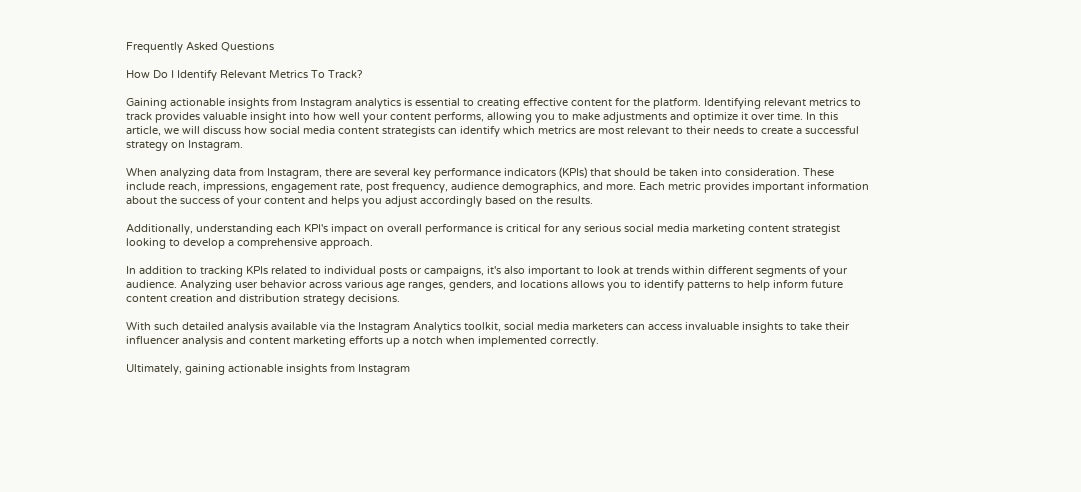Frequently Asked Questions

How Do I Identify Relevant Metrics To Track?

Gaining actionable insights from Instagram analytics is essential to creating effective content for the platform. Identifying relevant metrics to track provides valuable insight into how well your content performs, allowing you to make adjustments and optimize it over time. In this article, we will discuss how social media content strategists can identify which metrics are most relevant to their needs to create a successful strategy on Instagram.

When analyzing data from Instagram, there are several key performance indicators (KPIs) that should be taken into consideration. These include reach, impressions, engagement rate, post frequency, audience demographics, and more. Each metric provides important information about the success of your content and helps you adjust accordingly based on the results.

Additionally, understanding each KPI's impact on overall performance is critical for any serious social media marketing content strategist looking to develop a comprehensive approach.

In addition to tracking KPIs related to individual posts or campaigns, it's also important to look at trends within different segments of your audience. Analyzing user behavior across various age ranges, genders, and locations allows you to identify patterns to help inform future content creation and distribution strategy decisions.

With such detailed analysis available via the Instagram Analytics toolkit, social media marketers can access invaluable insights to take their influencer analysis and content marketing efforts up a notch when implemented correctly.

Ultimately, gaining actionable insights from Instagram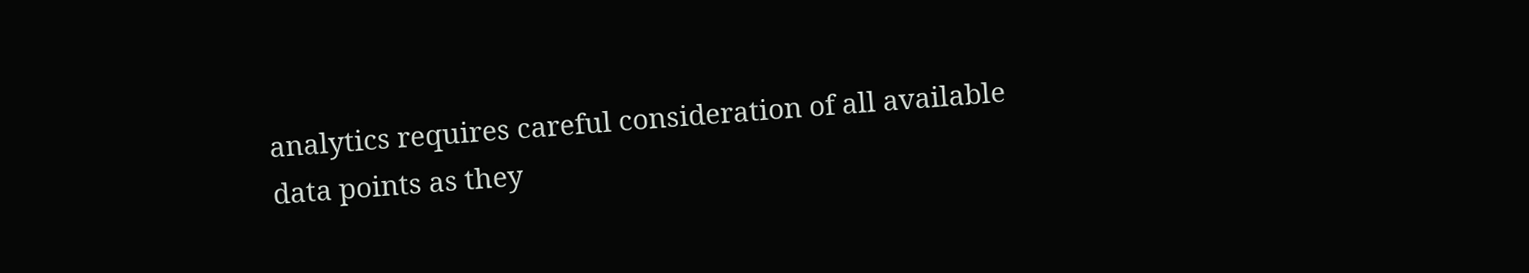analytics requires careful consideration of all available data points as they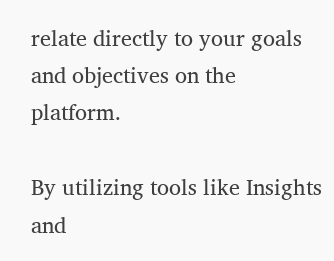relate directly to your goals and objectives on the platform.

By utilizing tools like Insights and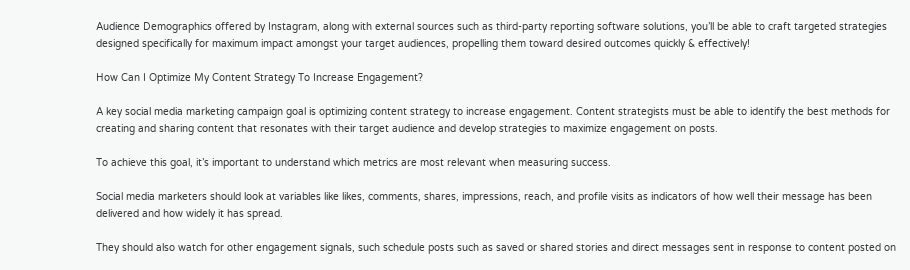Audience Demographics offered by Instagram, along with external sources such as third-party reporting software solutions, you’ll be able to craft targeted strategies designed specifically for maximum impact amongst your target audiences, propelling them toward desired outcomes quickly & effectively!

How Can I Optimize My Content Strategy To Increase Engagement?

A key social media marketing campaign goal is optimizing content strategy to increase engagement. Content strategists must be able to identify the best methods for creating and sharing content that resonates with their target audience and develop strategies to maximize engagement on posts.

To achieve this goal, it’s important to understand which metrics are most relevant when measuring success.

Social media marketers should look at variables like likes, comments, shares, impressions, reach, and profile visits as indicators of how well their message has been delivered and how widely it has spread.

They should also watch for other engagement signals, such schedule posts such as saved or shared stories and direct messages sent in response to content posted on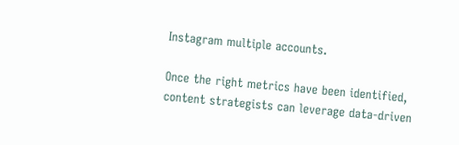Instagram multiple accounts.

Once the right metrics have been identified, content strategists can leverage data-driven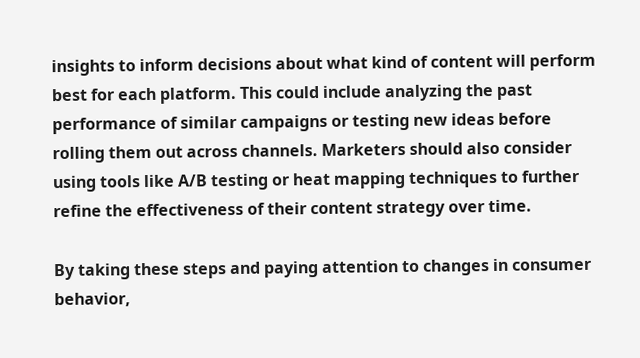insights to inform decisions about what kind of content will perform best for each platform. This could include analyzing the past performance of similar campaigns or testing new ideas before rolling them out across channels. Marketers should also consider using tools like A/B testing or heat mapping techniques to further refine the effectiveness of their content strategy over time.

By taking these steps and paying attention to changes in consumer behavior,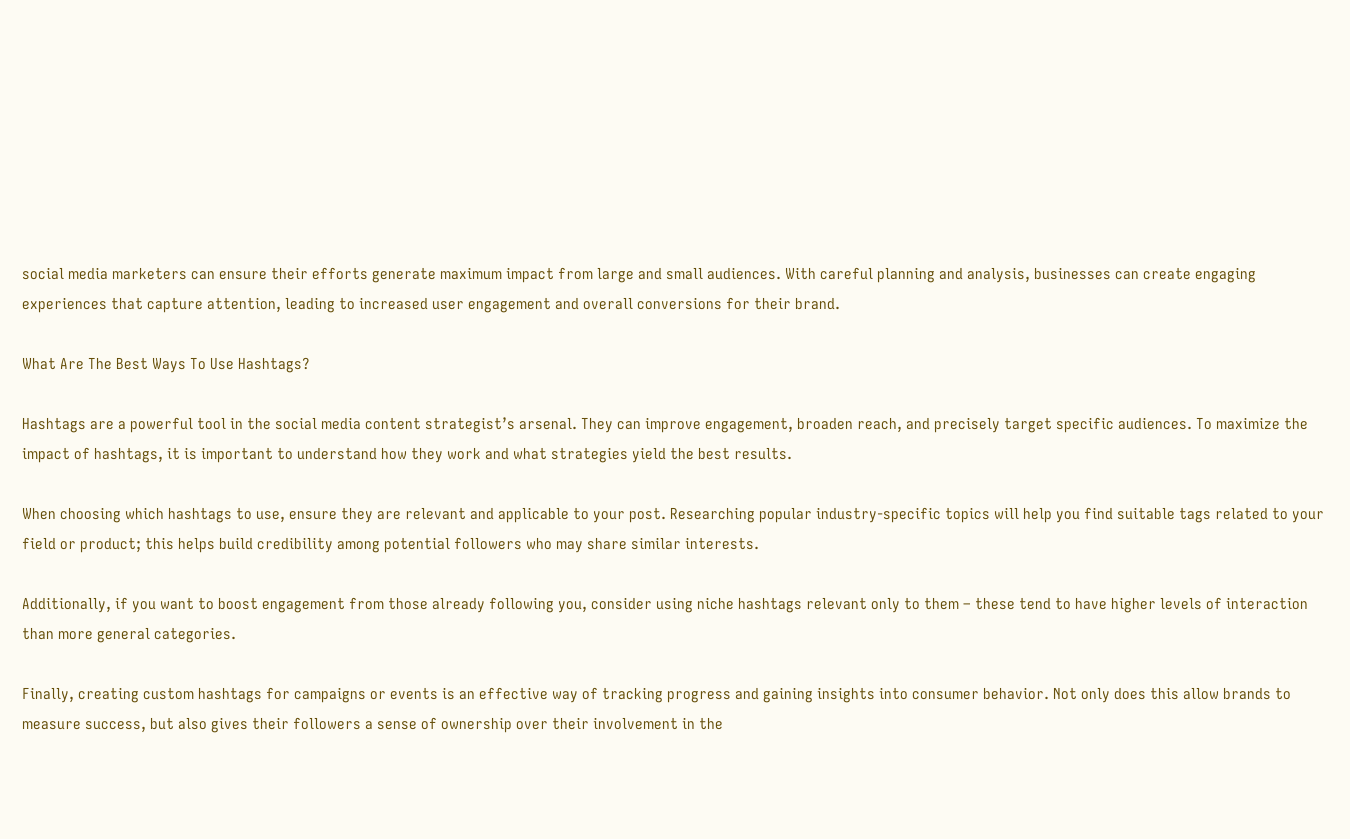social media marketers can ensure their efforts generate maximum impact from large and small audiences. With careful planning and analysis, businesses can create engaging experiences that capture attention, leading to increased user engagement and overall conversions for their brand.

What Are The Best Ways To Use Hashtags?

Hashtags are a powerful tool in the social media content strategist’s arsenal. They can improve engagement, broaden reach, and precisely target specific audiences. To maximize the impact of hashtags, it is important to understand how they work and what strategies yield the best results.

When choosing which hashtags to use, ensure they are relevant and applicable to your post. Researching popular industry-specific topics will help you find suitable tags related to your field or product; this helps build credibility among potential followers who may share similar interests.

Additionally, if you want to boost engagement from those already following you, consider using niche hashtags relevant only to them – these tend to have higher levels of interaction than more general categories.

Finally, creating custom hashtags for campaigns or events is an effective way of tracking progress and gaining insights into consumer behavior. Not only does this allow brands to measure success, but also gives their followers a sense of ownership over their involvement in the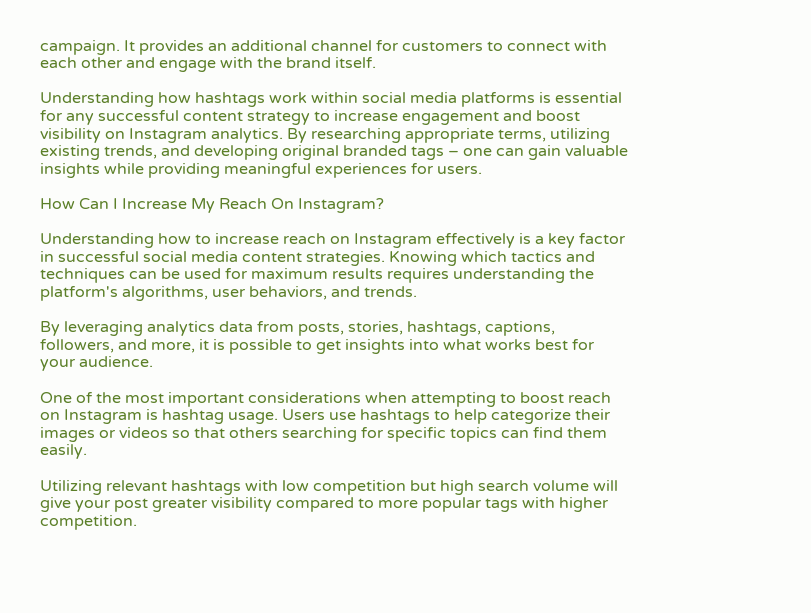campaign. It provides an additional channel for customers to connect with each other and engage with the brand itself.

Understanding how hashtags work within social media platforms is essential for any successful content strategy to increase engagement and boost visibility on Instagram analytics. By researching appropriate terms, utilizing existing trends, and developing original branded tags – one can gain valuable insights while providing meaningful experiences for users.

How Can I Increase My Reach On Instagram?

Understanding how to increase reach on Instagram effectively is a key factor in successful social media content strategies. Knowing which tactics and techniques can be used for maximum results requires understanding the platform's algorithms, user behaviors, and trends.

By leveraging analytics data from posts, stories, hashtags, captions, followers, and more, it is possible to get insights into what works best for your audience.

One of the most important considerations when attempting to boost reach on Instagram is hashtag usage. Users use hashtags to help categorize their images or videos so that others searching for specific topics can find them easily.

Utilizing relevant hashtags with low competition but high search volume will give your post greater visibility compared to more popular tags with higher competition.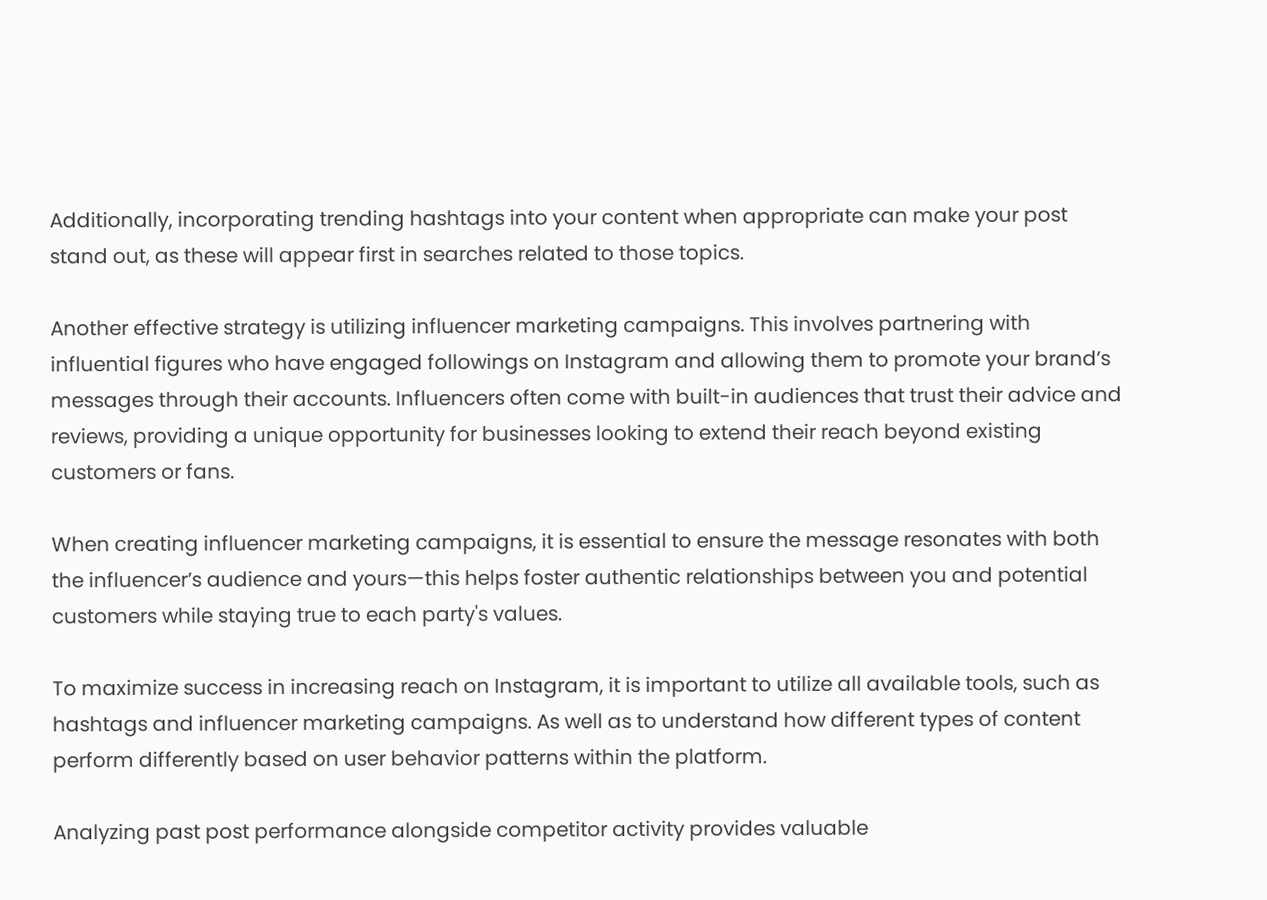Additionally, incorporating trending hashtags into your content when appropriate can make your post stand out, as these will appear first in searches related to those topics.

Another effective strategy is utilizing influencer marketing campaigns. This involves partnering with influential figures who have engaged followings on Instagram and allowing them to promote your brand’s messages through their accounts. Influencers often come with built-in audiences that trust their advice and reviews, providing a unique opportunity for businesses looking to extend their reach beyond existing customers or fans.

When creating influencer marketing campaigns, it is essential to ensure the message resonates with both the influencer’s audience and yours—this helps foster authentic relationships between you and potential customers while staying true to each party's values.

To maximize success in increasing reach on Instagram, it is important to utilize all available tools, such as hashtags and influencer marketing campaigns. As well as to understand how different types of content perform differently based on user behavior patterns within the platform.

Analyzing past post performance alongside competitor activity provides valuable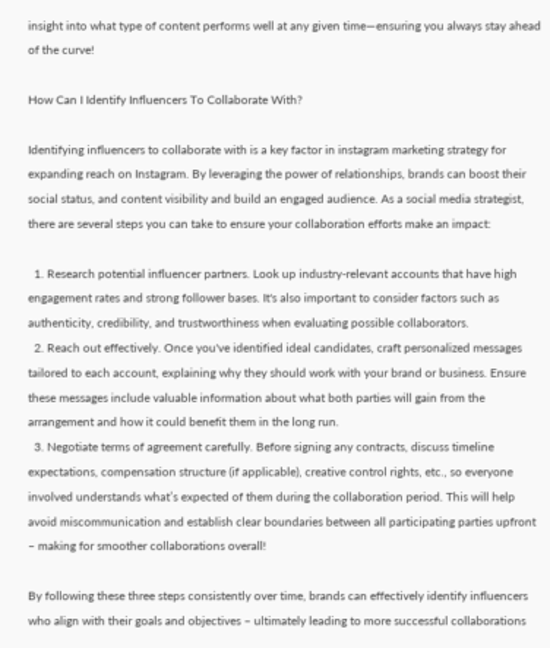insight into what type of content performs well at any given time—ensuring you always stay ahead of the curve!

How Can I Identify Influencers To Collaborate With?

Identifying influencers to collaborate with is a key factor in instagram marketing strategy for expanding reach on Instagram. By leveraging the power of relationships, brands can boost their social status, and content visibility and build an engaged audience. As a social media strategist, there are several steps you can take to ensure your collaboration efforts make an impact:

  1. Research potential influencer partners. Look up industry-relevant accounts that have high engagement rates and strong follower bases. It's also important to consider factors such as authenticity, credibility, and trustworthiness when evaluating possible collaborators.
  2. Reach out effectively. Once you've identified ideal candidates, craft personalized messages tailored to each account, explaining why they should work with your brand or business. Ensure these messages include valuable information about what both parties will gain from the arrangement and how it could benefit them in the long run.
  3. Negotiate terms of agreement carefully. Before signing any contracts, discuss timeline expectations, compensation structure (if applicable), creative control rights, etc., so everyone involved understands what’s expected of them during the collaboration period. This will help avoid miscommunication and establish clear boundaries between all participating parties upfront – making for smoother collaborations overall!

By following these three steps consistently over time, brands can effectively identify influencers who align with their goals and objectives – ultimately leading to more successful collaborations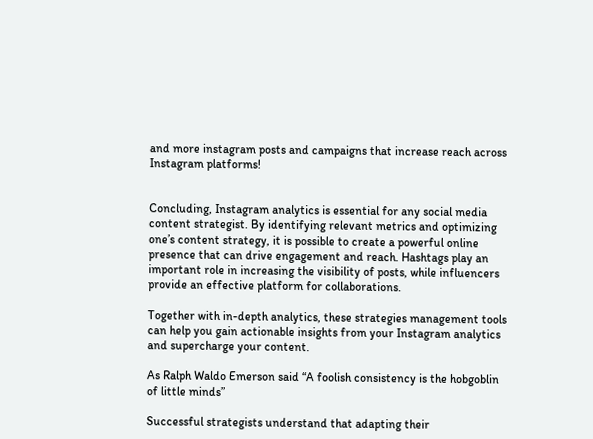and more instagram posts and campaigns that increase reach across Instagram platforms!


Concluding, Instagram analytics is essential for any social media content strategist. By identifying relevant metrics and optimizing one’s content strategy, it is possible to create a powerful online presence that can drive engagement and reach. Hashtags play an important role in increasing the visibility of posts, while influencers provide an effective platform for collaborations.

Together with in-depth analytics, these strategies management tools can help you gain actionable insights from your Instagram analytics and supercharge your content.

As Ralph Waldo Emerson said “A foolish consistency is the hobgoblin of little minds”

Successful strategists understand that adapting their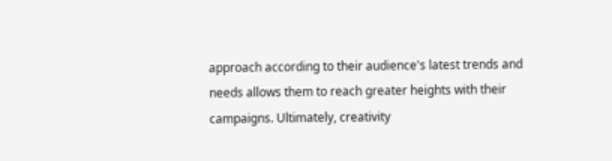approach according to their audience's latest trends and needs allows them to reach greater heights with their campaigns. Ultimately, creativity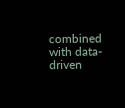combined with data-driven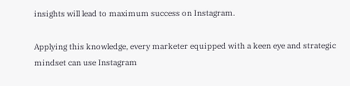insights will lead to maximum success on Instagram.

Applying this knowledge, every marketer equipped with a keen eye and strategic mindset can use Instagram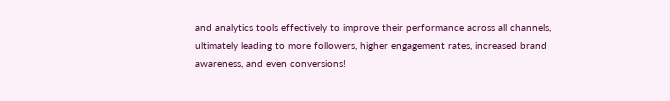and analytics tools effectively to improve their performance across all channels, ultimately leading to more followers, higher engagement rates, increased brand awareness, and even conversions!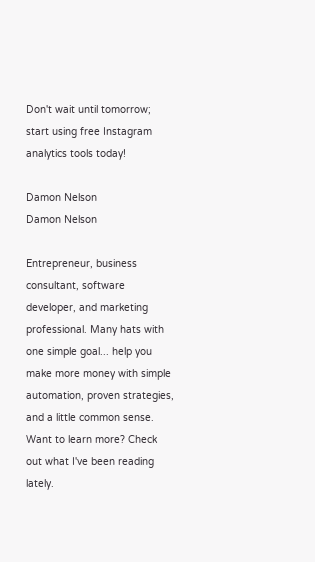Don't wait until tomorrow; start using free Instagram analytics tools today!

Damon Nelson
Damon Nelson

Entrepreneur, business consultant, software developer, and marketing professional. Many hats with one simple goal... help you make more money with simple automation, proven strategies, and a little common sense. Want to learn more? Check out what I've been reading lately.